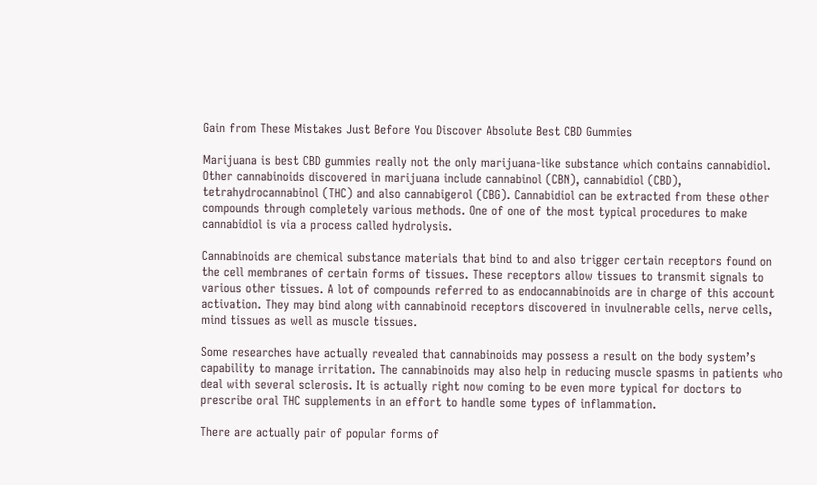Gain from These Mistakes Just Before You Discover Absolute Best CBD Gummies

Marijuana is best CBD gummies really not the only marijuana-like substance which contains cannabidiol. Other cannabinoids discovered in marijuana include cannabinol (CBN), cannabidiol (CBD), tetrahydrocannabinol (THC) and also cannabigerol (CBG). Cannabidiol can be extracted from these other compounds through completely various methods. One of one of the most typical procedures to make cannabidiol is via a process called hydrolysis.

Cannabinoids are chemical substance materials that bind to and also trigger certain receptors found on the cell membranes of certain forms of tissues. These receptors allow tissues to transmit signals to various other tissues. A lot of compounds referred to as endocannabinoids are in charge of this account activation. They may bind along with cannabinoid receptors discovered in invulnerable cells, nerve cells, mind tissues as well as muscle tissues.

Some researches have actually revealed that cannabinoids may possess a result on the body system’s capability to manage irritation. The cannabinoids may also help in reducing muscle spasms in patients who deal with several sclerosis. It is actually right now coming to be even more typical for doctors to prescribe oral THC supplements in an effort to handle some types of inflammation.

There are actually pair of popular forms of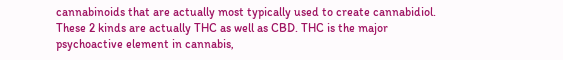cannabinoids that are actually most typically used to create cannabidiol. These 2 kinds are actually THC as well as CBD. THC is the major psychoactive element in cannabis,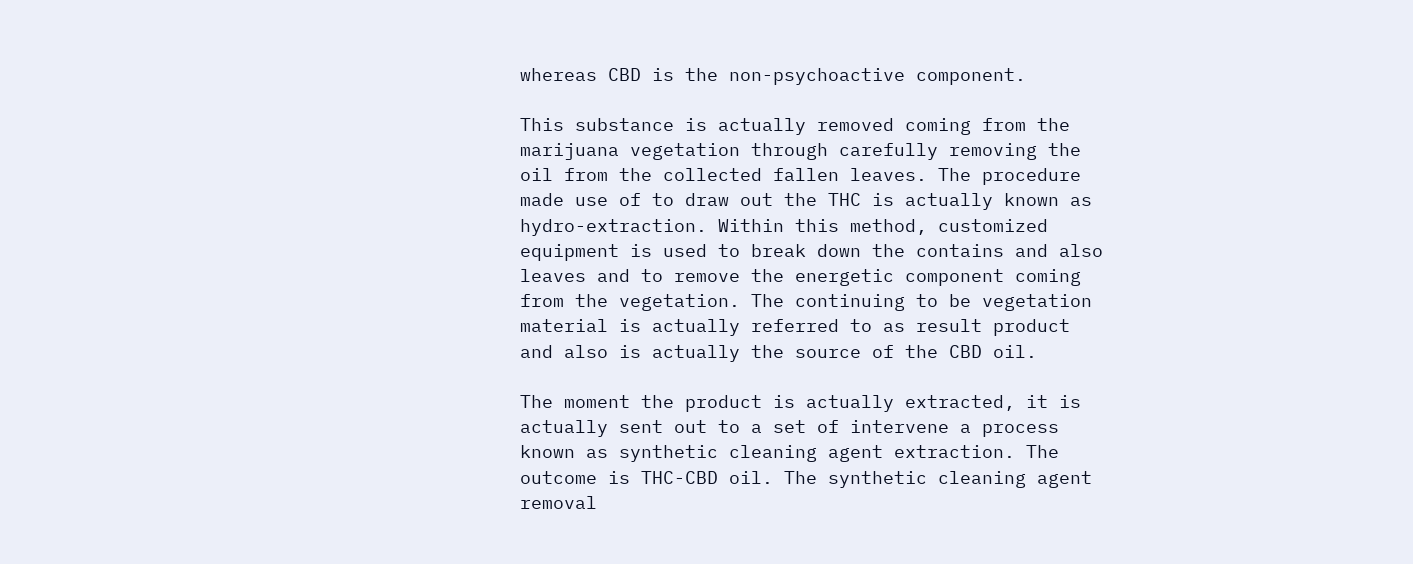whereas CBD is the non-psychoactive component.

This substance is actually removed coming from the marijuana vegetation through carefully removing the oil from the collected fallen leaves. The procedure made use of to draw out the THC is actually known as hydro-extraction. Within this method, customized equipment is used to break down the contains and also leaves and to remove the energetic component coming from the vegetation. The continuing to be vegetation material is actually referred to as result product and also is actually the source of the CBD oil.

The moment the product is actually extracted, it is actually sent out to a set of intervene a process known as synthetic cleaning agent extraction. The outcome is THC-CBD oil. The synthetic cleaning agent removal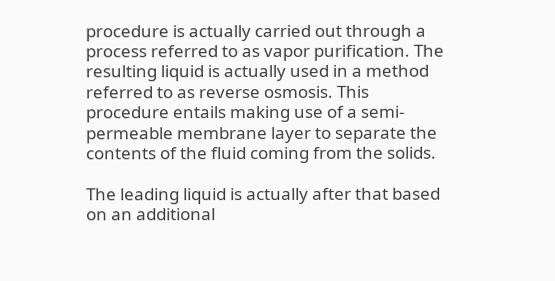procedure is actually carried out through a process referred to as vapor purification. The resulting liquid is actually used in a method referred to as reverse osmosis. This procedure entails making use of a semi-permeable membrane layer to separate the contents of the fluid coming from the solids.

The leading liquid is actually after that based on an additional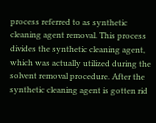process referred to as synthetic cleaning agent removal. This process divides the synthetic cleaning agent, which was actually utilized during the solvent removal procedure. After the synthetic cleaning agent is gotten rid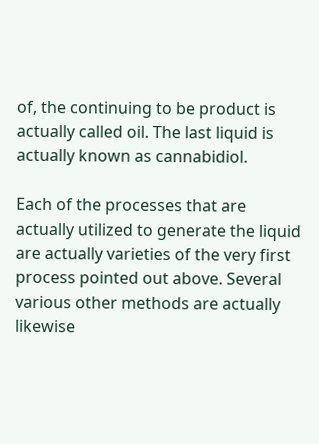of, the continuing to be product is actually called oil. The last liquid is actually known as cannabidiol.

Each of the processes that are actually utilized to generate the liquid are actually varieties of the very first process pointed out above. Several various other methods are actually likewise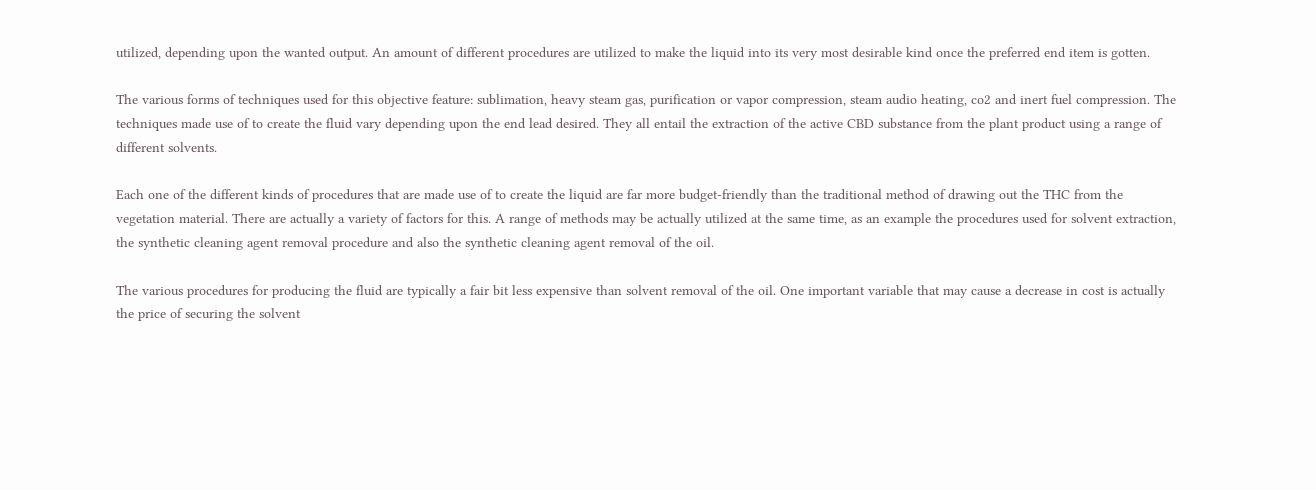utilized, depending upon the wanted output. An amount of different procedures are utilized to make the liquid into its very most desirable kind once the preferred end item is gotten.

The various forms of techniques used for this objective feature: sublimation, heavy steam gas, purification or vapor compression, steam audio heating, co2 and inert fuel compression. The techniques made use of to create the fluid vary depending upon the end lead desired. They all entail the extraction of the active CBD substance from the plant product using a range of different solvents.

Each one of the different kinds of procedures that are made use of to create the liquid are far more budget-friendly than the traditional method of drawing out the THC from the vegetation material. There are actually a variety of factors for this. A range of methods may be actually utilized at the same time, as an example the procedures used for solvent extraction, the synthetic cleaning agent removal procedure and also the synthetic cleaning agent removal of the oil.

The various procedures for producing the fluid are typically a fair bit less expensive than solvent removal of the oil. One important variable that may cause a decrease in cost is actually the price of securing the solvent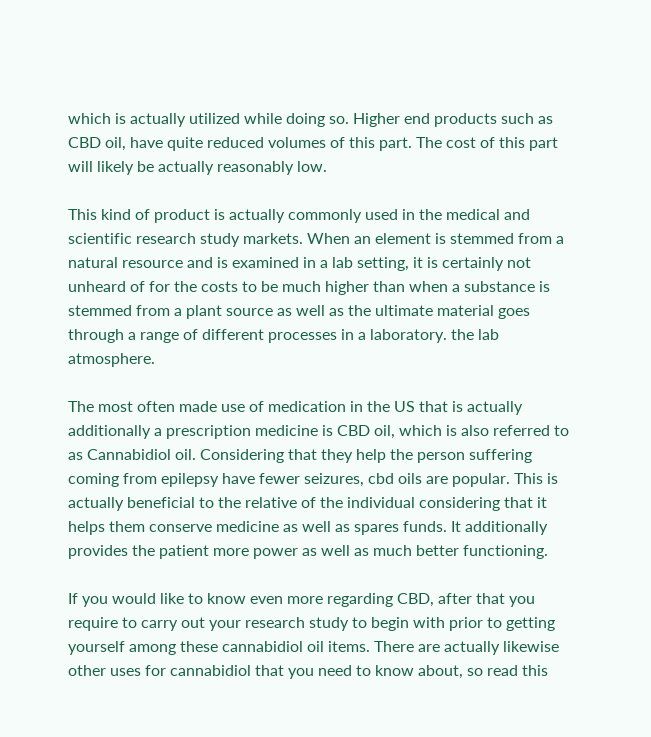which is actually utilized while doing so. Higher end products such as CBD oil, have quite reduced volumes of this part. The cost of this part will likely be actually reasonably low.

This kind of product is actually commonly used in the medical and scientific research study markets. When an element is stemmed from a natural resource and is examined in a lab setting, it is certainly not unheard of for the costs to be much higher than when a substance is stemmed from a plant source as well as the ultimate material goes through a range of different processes in a laboratory. the lab atmosphere.

The most often made use of medication in the US that is actually additionally a prescription medicine is CBD oil, which is also referred to as Cannabidiol oil. Considering that they help the person suffering coming from epilepsy have fewer seizures, cbd oils are popular. This is actually beneficial to the relative of the individual considering that it helps them conserve medicine as well as spares funds. It additionally provides the patient more power as well as much better functioning.

If you would like to know even more regarding CBD, after that you require to carry out your research study to begin with prior to getting yourself among these cannabidiol oil items. There are actually likewise other uses for cannabidiol that you need to know about, so read this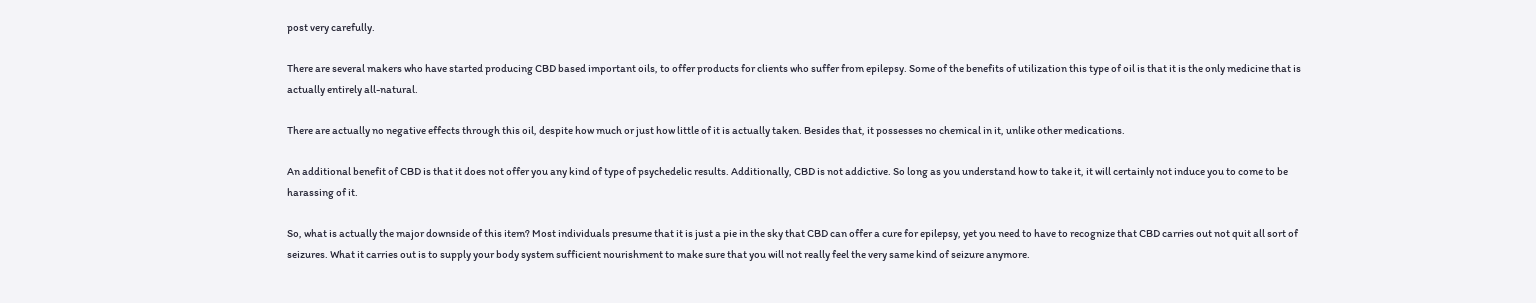post very carefully.

There are several makers who have started producing CBD based important oils, to offer products for clients who suffer from epilepsy. Some of the benefits of utilization this type of oil is that it is the only medicine that is actually entirely all-natural.

There are actually no negative effects through this oil, despite how much or just how little of it is actually taken. Besides that, it possesses no chemical in it, unlike other medications.

An additional benefit of CBD is that it does not offer you any kind of type of psychedelic results. Additionally, CBD is not addictive. So long as you understand how to take it, it will certainly not induce you to come to be harassing of it.

So, what is actually the major downside of this item? Most individuals presume that it is just a pie in the sky that CBD can offer a cure for epilepsy, yet you need to have to recognize that CBD carries out not quit all sort of seizures. What it carries out is to supply your body system sufficient nourishment to make sure that you will not really feel the very same kind of seizure anymore.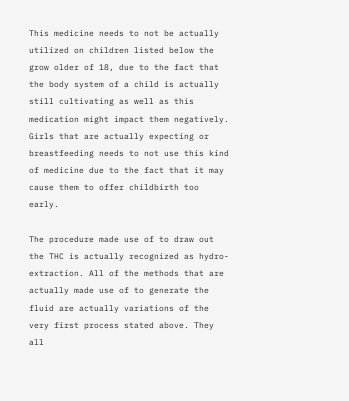This medicine needs to not be actually utilized on children listed below the grow older of 18, due to the fact that the body system of a child is actually still cultivating as well as this medication might impact them negatively. Girls that are actually expecting or breastfeeding needs to not use this kind of medicine due to the fact that it may cause them to offer childbirth too early.

The procedure made use of to draw out the THC is actually recognized as hydro-extraction. All of the methods that are actually made use of to generate the fluid are actually variations of the very first process stated above. They all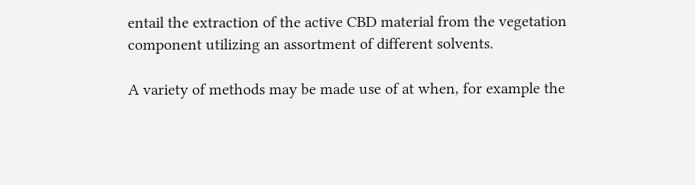entail the extraction of the active CBD material from the vegetation component utilizing an assortment of different solvents.

A variety of methods may be made use of at when, for example the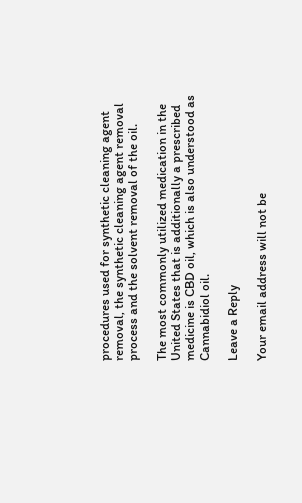procedures used for synthetic cleaning agent removal, the synthetic cleaning agent removal process and the solvent removal of the oil.

The most commonly utilized medication in the United States that is additionally a prescribed medicine is CBD oil, which is also understood as Cannabidiol oil.

Leave a Reply

Your email address will not be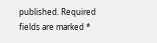published. Required fields are marked *